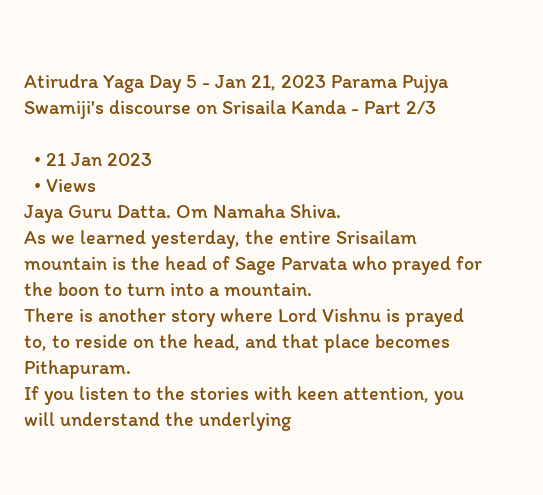Atirudra Yaga Day 5 - Jan 21, 2023 Parama Pujya Swamiji's discourse on Srisaila Kanda - Part 2/3

  • 21 Jan 2023
  • Views
Jaya Guru Datta. Om Namaha Shiva.
As we learned yesterday, the entire Srisailam mountain is the head of Sage Parvata who prayed for the boon to turn into a mountain.
There is another story where Lord Vishnu is prayed to, to reside on the head, and that place becomes Pithapuram.
If you listen to the stories with keen attention, you will understand the underlying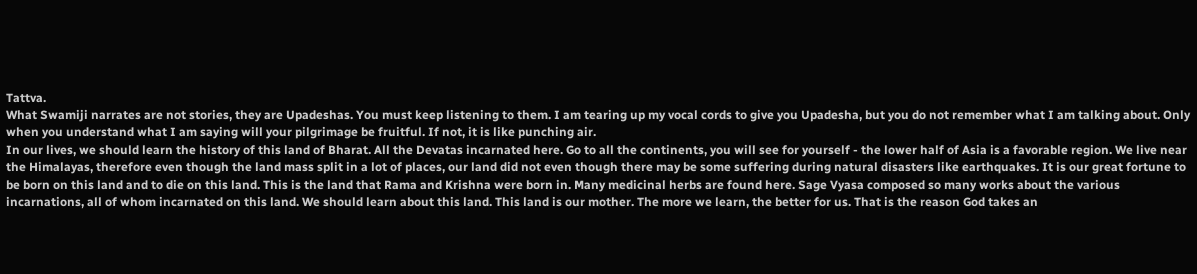Tattva.
What Swamiji narrates are not stories, they are Upadeshas. You must keep listening to them. I am tearing up my vocal cords to give you Upadesha, but you do not remember what I am talking about. Only when you understand what I am saying will your pilgrimage be fruitful. If not, it is like punching air.
In our lives, we should learn the history of this land of Bharat. All the Devatas incarnated here. Go to all the continents, you will see for yourself - the lower half of Asia is a favorable region. We live near the Himalayas, therefore even though the land mass split in a lot of places, our land did not even though there may be some suffering during natural disasters like earthquakes. It is our great fortune to be born on this land and to die on this land. This is the land that Rama and Krishna were born in. Many medicinal herbs are found here. Sage Vyasa composed so many works about the various incarnations, all of whom incarnated on this land. We should learn about this land. This land is our mother. The more we learn, the better for us. That is the reason God takes an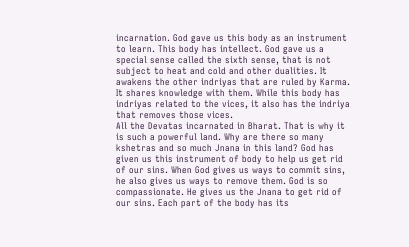incarnation. God gave us this body as an instrument to learn. This body has intellect. God gave us a special sense called the sixth sense, that is not subject to heat and cold and other dualities. It awakens the other indriyas that are ruled by Karma. It shares knowledge with them. While this body has indriyas related to the vices, it also has the indriya that removes those vices.
All the Devatas incarnated in Bharat. That is why it is such a powerful land. Why are there so many kshetras and so much Jnana in this land? God has given us this instrument of body to help us get rid of our sins. When God gives us ways to commit sins, he also gives us ways to remove them. God is so compassionate. He gives us the Jnana to get rid of our sins. Each part of the body has its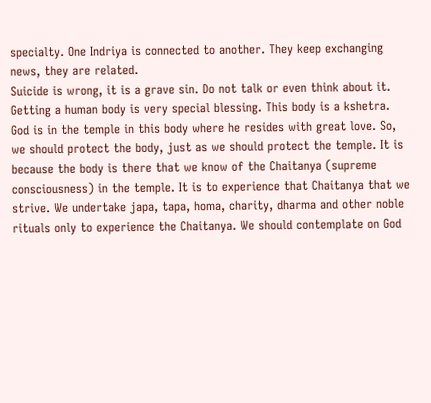specialty. One Indriya is connected to another. They keep exchanging news, they are related.
Suicide is wrong, it is a grave sin. Do not talk or even think about it. Getting a human body is very special blessing. This body is a kshetra. God is in the temple in this body where he resides with great love. So, we should protect the body, just as we should protect the temple. It is because the body is there that we know of the Chaitanya (supreme consciousness) in the temple. It is to experience that Chaitanya that we strive. We undertake japa, tapa, homa, charity, dharma and other noble rituals only to experience the Chaitanya. We should contemplate on God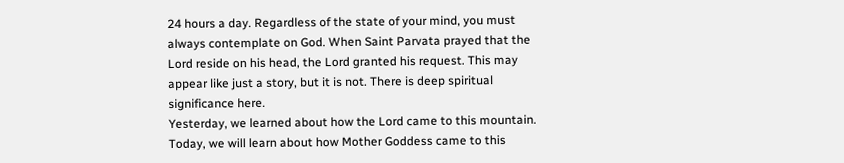24 hours a day. Regardless of the state of your mind, you must always contemplate on God. When Saint Parvata prayed that the Lord reside on his head, the Lord granted his request. This may appear like just a story, but it is not. There is deep spiritual significance here.
Yesterday, we learned about how the Lord came to this mountain. Today, we will learn about how Mother Goddess came to this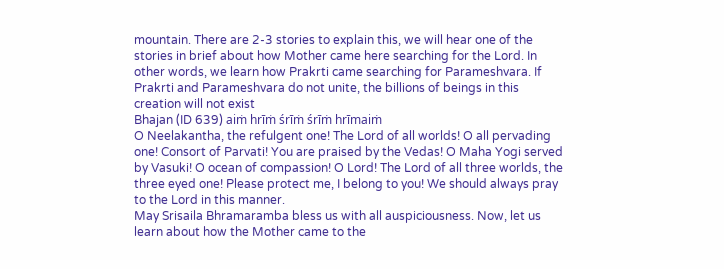mountain. There are 2-3 stories to explain this, we will hear one of the stories in brief about how Mother came here searching for the Lord. In other words, we learn how Prakrti came searching for Parameshvara. If Prakrti and Parameshvara do not unite, the billions of beings in this creation will not exist
Bhajan (ID 639) aiṁ hrīṁ śrīṁ śrīṁ hrīmaiṁ
O Neelakantha, the refulgent one! The Lord of all worlds! O all pervading one! Consort of Parvati! You are praised by the Vedas! O Maha Yogi served by Vasuki! O ocean of compassion! O Lord! The Lord of all three worlds, the three eyed one! Please protect me, I belong to you! We should always pray to the Lord in this manner.
May Srisaila Bhramaramba bless us with all auspiciousness. Now, let us learn about how the Mother came to the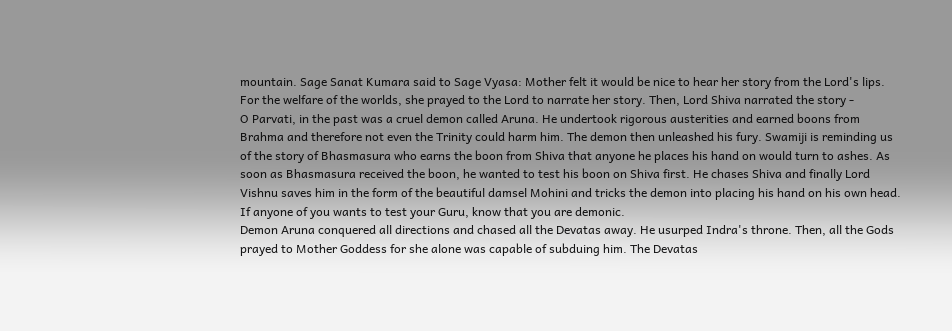mountain. Sage Sanat Kumara said to Sage Vyasa: Mother felt it would be nice to hear her story from the Lord's lips. For the welfare of the worlds, she prayed to the Lord to narrate her story. Then, Lord Shiva narrated the story -
O Parvati, in the past was a cruel demon called Aruna. He undertook rigorous austerities and earned boons from Brahma and therefore not even the Trinity could harm him. The demon then unleashed his fury. Swamiji is reminding us of the story of Bhasmasura who earns the boon from Shiva that anyone he places his hand on would turn to ashes. As soon as Bhasmasura received the boon, he wanted to test his boon on Shiva first. He chases Shiva and finally Lord Vishnu saves him in the form of the beautiful damsel Mohini and tricks the demon into placing his hand on his own head.
If anyone of you wants to test your Guru, know that you are demonic.
Demon Aruna conquered all directions and chased all the Devatas away. He usurped Indra's throne. Then, all the Gods prayed to Mother Goddess for she alone was capable of subduing him. The Devatas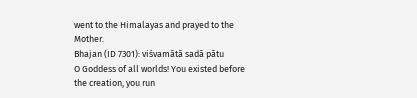went to the Himalayas and prayed to the Mother.
Bhajan (ID 7301): viśvamātā sadā pātu
O Goddess of all worlds! You existed before the creation, you run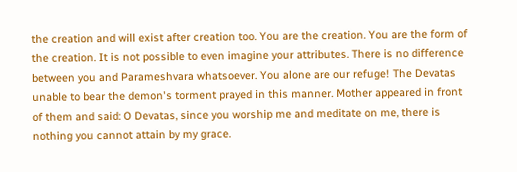the creation and will exist after creation too. You are the creation. You are the form of the creation. It is not possible to even imagine your attributes. There is no difference between you and Parameshvara whatsoever. You alone are our refuge! The Devatas unable to bear the demon's torment prayed in this manner. Mother appeared in front of them and said: O Devatas, since you worship me and meditate on me, there is nothing you cannot attain by my grace.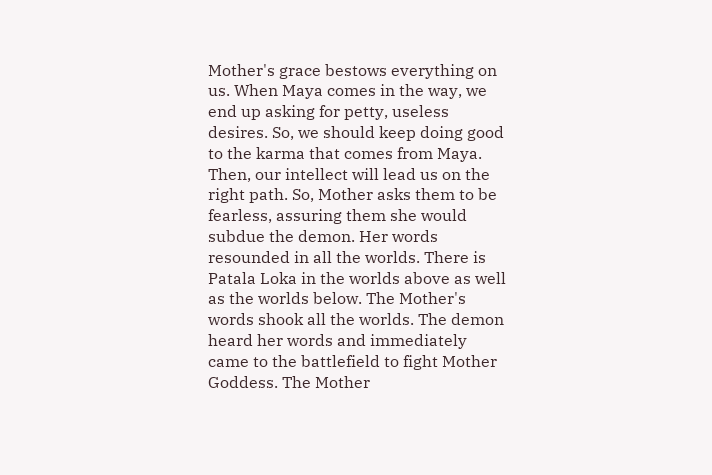Mother's grace bestows everything on us. When Maya comes in the way, we end up asking for petty, useless desires. So, we should keep doing good to the karma that comes from Maya. Then, our intellect will lead us on the right path. So, Mother asks them to be fearless, assuring them she would subdue the demon. Her words resounded in all the worlds. There is Patala Loka in the worlds above as well as the worlds below. The Mother's words shook all the worlds. The demon heard her words and immediately came to the battlefield to fight Mother Goddess. The Mother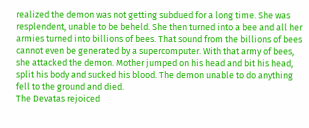realized the demon was not getting subdued for a long time. She was resplendent, unable to be beheld. She then turned into a bee and all her armies turned into billions of bees. That sound from the billions of bees cannot even be generated by a supercomputer. With that army of bees, she attacked the demon. Mother jumped on his head and bit his head, split his body and sucked his blood. The demon unable to do anything fell to the ground and died.
The Devatas rejoiced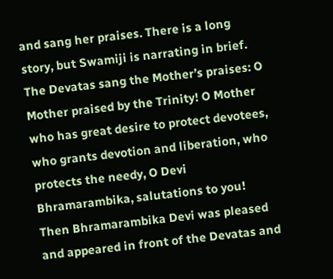and sang her praises. There is a long story, but Swamiji is narrating in brief.
The Devatas sang the Mother’s praises: O Mother praised by the Trinity! O Mother who has great desire to protect devotees, who grants devotion and liberation, who protects the needy, O Devi Bhramarambika, salutations to you!
Then Bhramarambika Devi was pleased and appeared in front of the Devatas and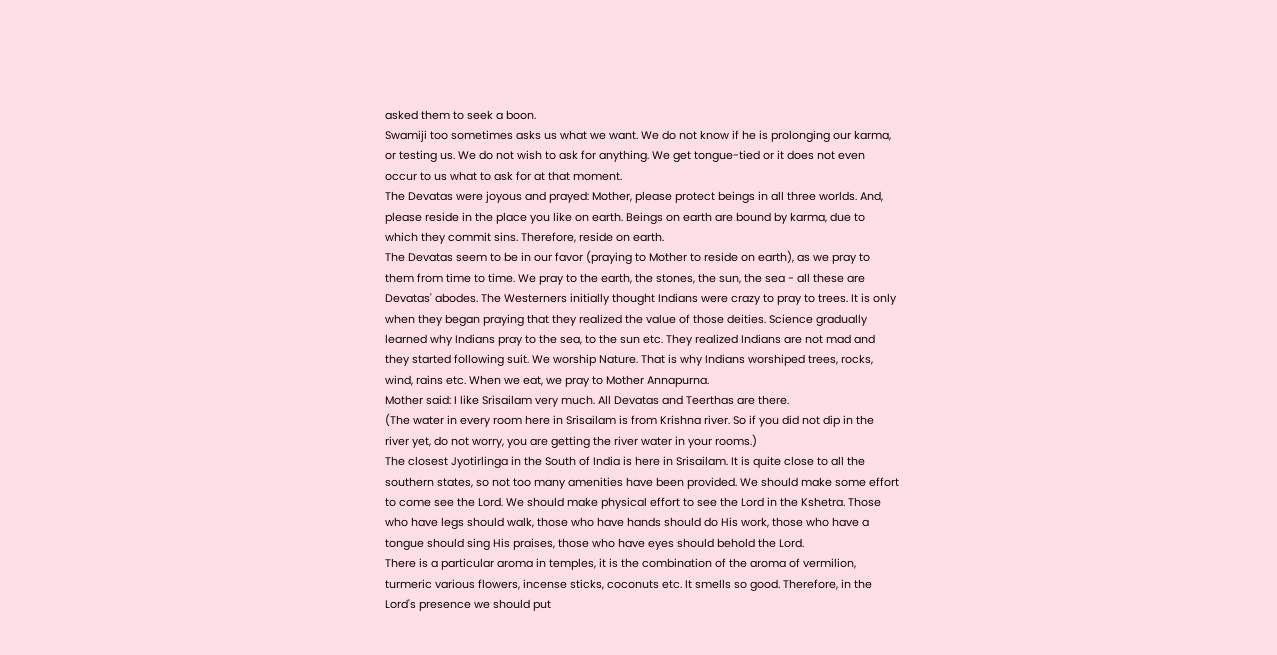asked them to seek a boon.
Swamiji too sometimes asks us what we want. We do not know if he is prolonging our karma, or testing us. We do not wish to ask for anything. We get tongue-tied or it does not even occur to us what to ask for at that moment.
The Devatas were joyous and prayed: Mother, please protect beings in all three worlds. And, please reside in the place you like on earth. Beings on earth are bound by karma, due to which they commit sins. Therefore, reside on earth.
The Devatas seem to be in our favor (praying to Mother to reside on earth), as we pray to them from time to time. We pray to the earth, the stones, the sun, the sea - all these are Devatas' abodes. The Westerners initially thought Indians were crazy to pray to trees. It is only when they began praying that they realized the value of those deities. Science gradually learned why Indians pray to the sea, to the sun etc. They realized Indians are not mad and they started following suit. We worship Nature. That is why Indians worshiped trees, rocks, wind, rains etc. When we eat, we pray to Mother Annapurna.
Mother said: I like Srisailam very much. All Devatas and Teerthas are there.
(The water in every room here in Srisailam is from Krishna river. So if you did not dip in the river yet, do not worry, you are getting the river water in your rooms.)
The closest Jyotirlinga in the South of India is here in Srisailam. It is quite close to all the southern states, so not too many amenities have been provided. We should make some effort to come see the Lord. We should make physical effort to see the Lord in the Kshetra. Those who have legs should walk, those who have hands should do His work, those who have a tongue should sing His praises, those who have eyes should behold the Lord.
There is a particular aroma in temples, it is the combination of the aroma of vermilion, turmeric various flowers, incense sticks, coconuts etc. It smells so good. Therefore, in the Lord's presence we should put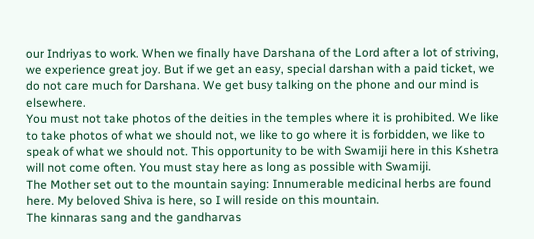our Indriyas to work. When we finally have Darshana of the Lord after a lot of striving, we experience great joy. But if we get an easy, special darshan with a paid ticket, we do not care much for Darshana. We get busy talking on the phone and our mind is elsewhere.
You must not take photos of the deities in the temples where it is prohibited. We like to take photos of what we should not, we like to go where it is forbidden, we like to speak of what we should not. This opportunity to be with Swamiji here in this Kshetra will not come often. You must stay here as long as possible with Swamiji.
The Mother set out to the mountain saying: Innumerable medicinal herbs are found here. My beloved Shiva is here, so I will reside on this mountain.
The kinnaras sang and the gandharvas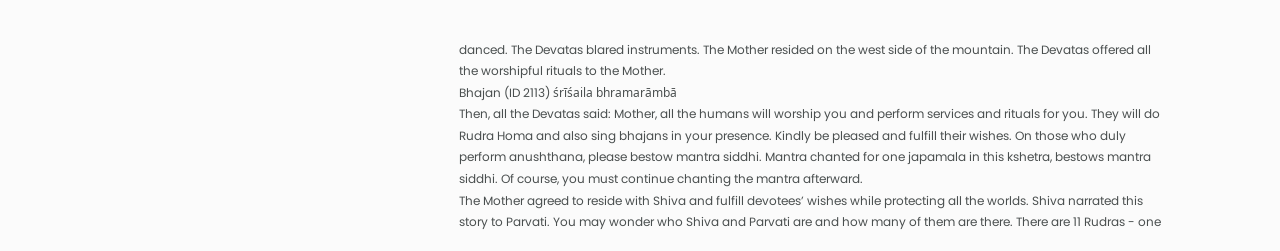danced. The Devatas blared instruments. The Mother resided on the west side of the mountain. The Devatas offered all the worshipful rituals to the Mother.
Bhajan (ID 2113) śrīśaila bhramarāmbā
Then, all the Devatas said: Mother, all the humans will worship you and perform services and rituals for you. They will do Rudra Homa and also sing bhajans in your presence. Kindly be pleased and fulfill their wishes. On those who duly perform anushthana, please bestow mantra siddhi. Mantra chanted for one japamala in this kshetra, bestows mantra siddhi. Of course, you must continue chanting the mantra afterward.
The Mother agreed to reside with Shiva and fulfill devotees’ wishes while protecting all the worlds. Shiva narrated this story to Parvati. You may wonder who Shiva and Parvati are and how many of them are there. There are 11 Rudras - one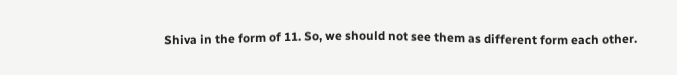Shiva in the form of 11. So, we should not see them as different form each other.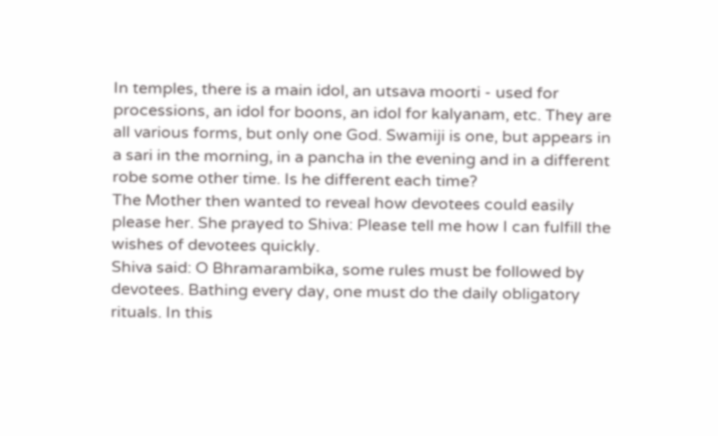In temples, there is a main idol, an utsava moorti - used for processions, an idol for boons, an idol for kalyanam, etc. They are all various forms, but only one God. Swamiji is one, but appears in a sari in the morning, in a pancha in the evening and in a different robe some other time. Is he different each time?
The Mother then wanted to reveal how devotees could easily please her. She prayed to Shiva: Please tell me how I can fulfill the wishes of devotees quickly.
Shiva said: O Bhramarambika, some rules must be followed by devotees. Bathing every day, one must do the daily obligatory rituals. In this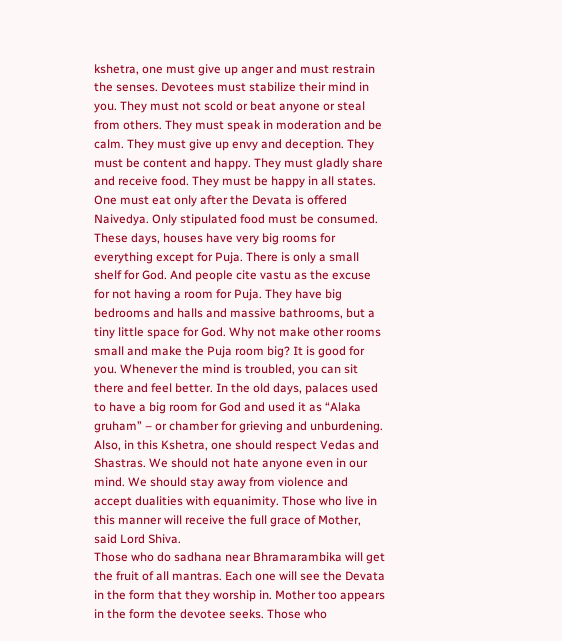kshetra, one must give up anger and must restrain the senses. Devotees must stabilize their mind in you. They must not scold or beat anyone or steal from others. They must speak in moderation and be calm. They must give up envy and deception. They must be content and happy. They must gladly share and receive food. They must be happy in all states. One must eat only after the Devata is offered Naivedya. Only stipulated food must be consumed.
These days, houses have very big rooms for everything except for Puja. There is only a small shelf for God. And people cite vastu as the excuse for not having a room for Puja. They have big bedrooms and halls and massive bathrooms, but a tiny little space for God. Why not make other rooms small and make the Puja room big? It is good for you. Whenever the mind is troubled, you can sit there and feel better. In the old days, palaces used to have a big room for God and used it as “Alaka gruham” – or chamber for grieving and unburdening.
Also, in this Kshetra, one should respect Vedas and Shastras. We should not hate anyone even in our mind. We should stay away from violence and accept dualities with equanimity. Those who live in this manner will receive the full grace of Mother, said Lord Shiva.
Those who do sadhana near Bhramarambika will get the fruit of all mantras. Each one will see the Devata in the form that they worship in. Mother too appears in the form the devotee seeks. Those who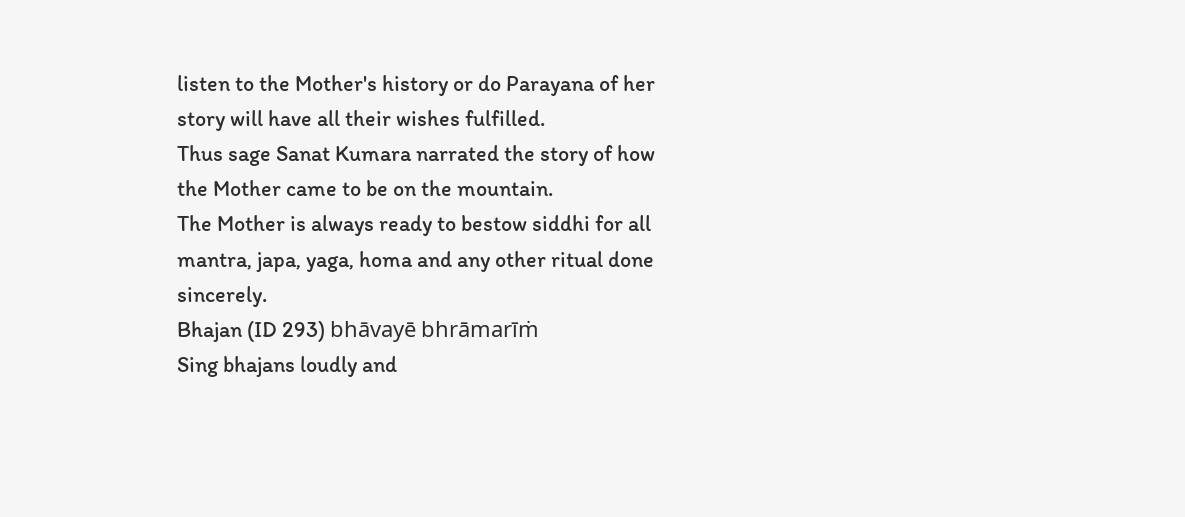listen to the Mother's history or do Parayana of her story will have all their wishes fulfilled.
Thus sage Sanat Kumara narrated the story of how the Mother came to be on the mountain.
The Mother is always ready to bestow siddhi for all mantra, japa, yaga, homa and any other ritual done sincerely.
Bhajan (ID 293) bhāvayē bhrāmarīṁ
Sing bhajans loudly and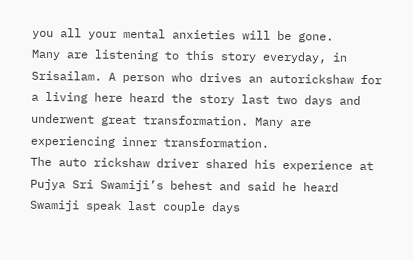you all your mental anxieties will be gone.
Many are listening to this story everyday, in Srisailam. A person who drives an autorickshaw for a living here heard the story last two days and underwent great transformation. Many are experiencing inner transformation.
The auto rickshaw driver shared his experience at Pujya Sri Swamiji’s behest and said he heard Swamiji speak last couple days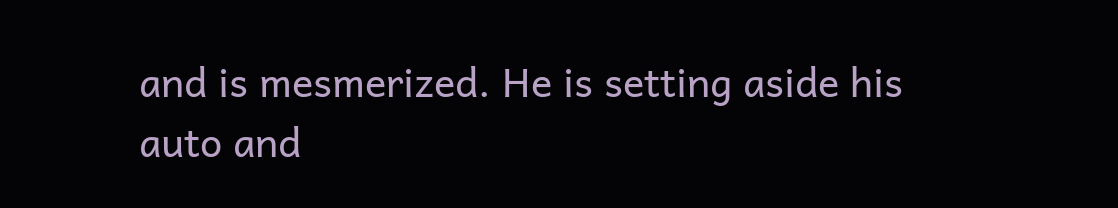and is mesmerized. He is setting aside his auto and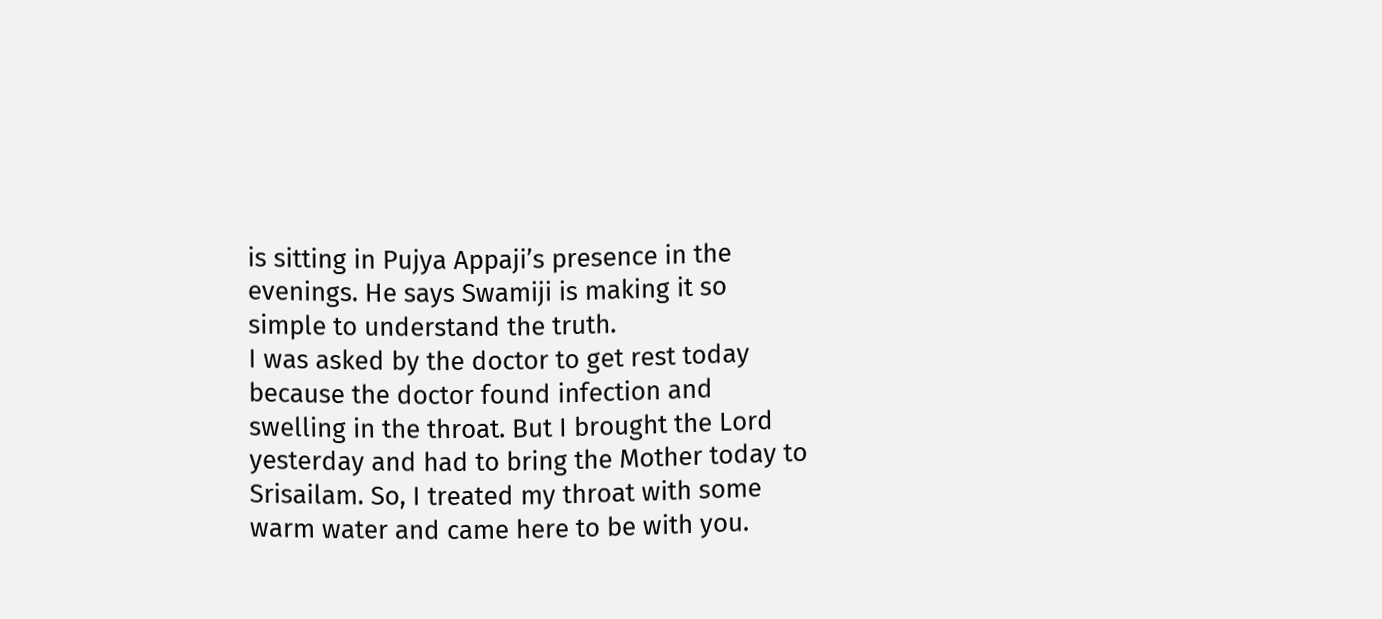is sitting in Pujya Appaji’s presence in the evenings. He says Swamiji is making it so simple to understand the truth.
I was asked by the doctor to get rest today because the doctor found infection and swelling in the throat. But I brought the Lord yesterday and had to bring the Mother today to Srisailam. So, I treated my throat with some warm water and came here to be with you.